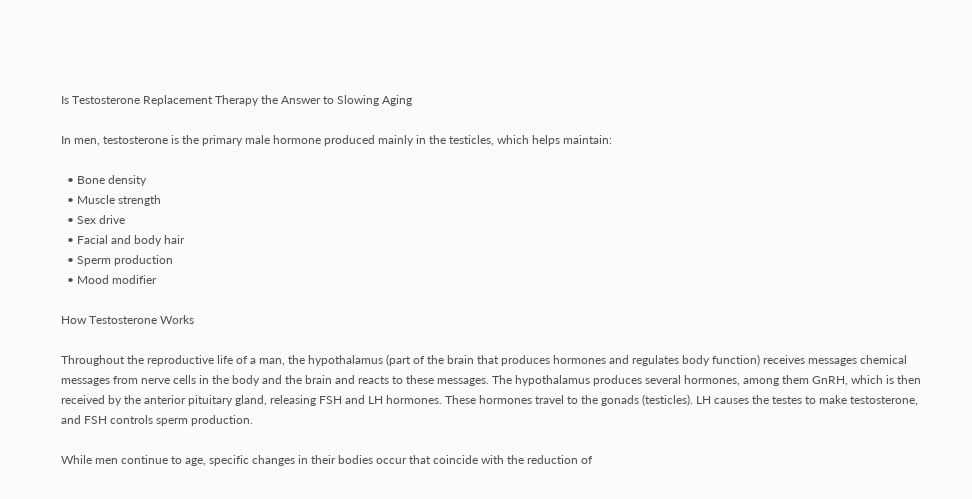Is Testosterone Replacement Therapy the Answer to Slowing Aging

In men, testosterone is the primary male hormone produced mainly in the testicles, which helps maintain:

  • Bone density
  • Muscle strength
  • Sex drive
  • Facial and body hair
  • Sperm production
  • Mood modifier

How Testosterone Works

Throughout the reproductive life of a man, the hypothalamus (part of the brain that produces hormones and regulates body function) receives messages chemical messages from nerve cells in the body and the brain and reacts to these messages. The hypothalamus produces several hormones, among them GnRH, which is then received by the anterior pituitary gland, releasing FSH and LH hormones. These hormones travel to the gonads (testicles). LH causes the testes to make testosterone, and FSH controls sperm production.

While men continue to age, specific changes in their bodies occur that coincide with the reduction of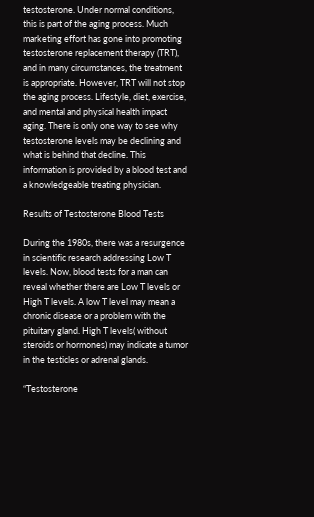testosterone. Under normal conditions, this is part of the aging process. Much marketing effort has gone into promoting testosterone replacement therapy (TRT), and in many circumstances, the treatment is appropriate. However, TRT will not stop the aging process. Lifestyle, diet, exercise, and mental and physical health impact aging. There is only one way to see why testosterone levels may be declining and what is behind that decline. This information is provided by a blood test and a knowledgeable treating physician.

Results of Testosterone Blood Tests

During the 1980s, there was a resurgence in scientific research addressing Low T levels. Now, blood tests for a man can reveal whether there are Low T levels or High T levels. A low T level may mean a chronic disease or a problem with the pituitary gland. High T levels( without steroids or hormones) may indicate a tumor in the testicles or adrenal glands.

“Testosterone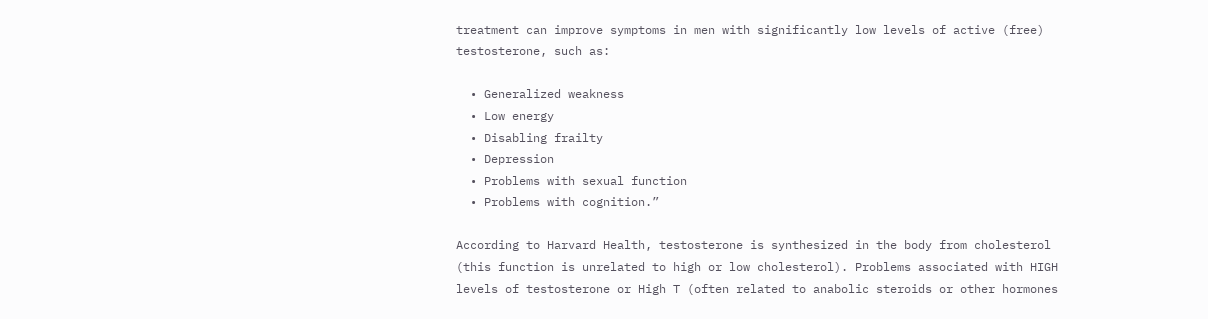treatment can improve symptoms in men with significantly low levels of active (free) testosterone, such as:

  • Generalized weakness
  • Low energy
  • Disabling frailty
  • Depression
  • Problems with sexual function
  • Problems with cognition.”

According to Harvard Health, testosterone is synthesized in the body from cholesterol (this function is unrelated to high or low cholesterol). Problems associated with HIGH levels of testosterone or High T (often related to anabolic steroids or other hormones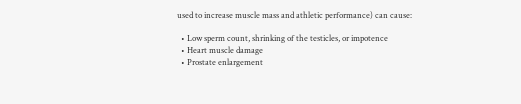used to increase muscle mass and athletic performance) can cause:

  • Low sperm count, shrinking of the testicles, or impotence
  • Heart muscle damage
  • Prostate enlargement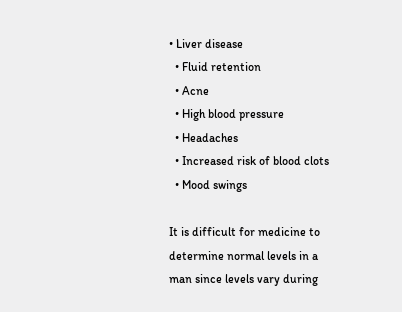• Liver disease
  • Fluid retention
  • Acne
  • High blood pressure
  • Headaches
  • Increased risk of blood clots
  • Mood swings

It is difficult for medicine to determine normal levels in a man since levels vary during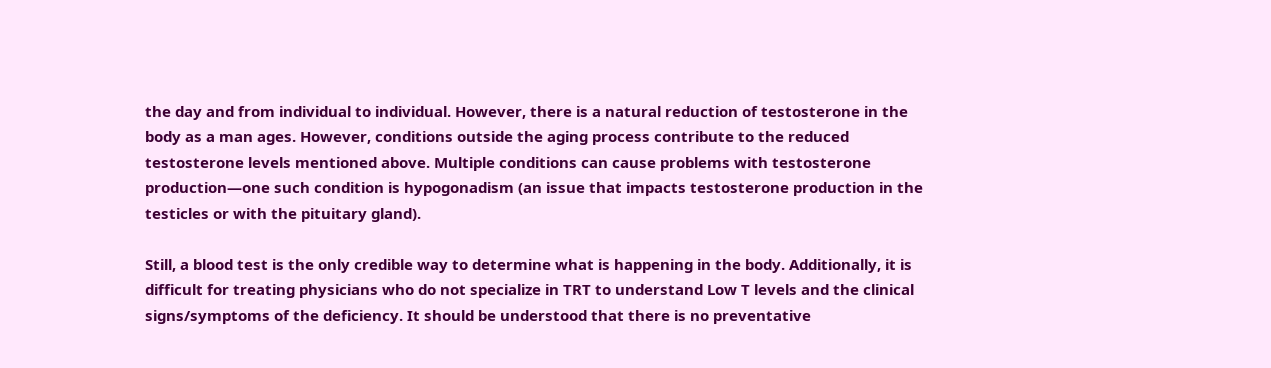the day and from individual to individual. However, there is a natural reduction of testosterone in the body as a man ages. However, conditions outside the aging process contribute to the reduced testosterone levels mentioned above. Multiple conditions can cause problems with testosterone production—one such condition is hypogonadism (an issue that impacts testosterone production in the testicles or with the pituitary gland).

Still, a blood test is the only credible way to determine what is happening in the body. Additionally, it is difficult for treating physicians who do not specialize in TRT to understand Low T levels and the clinical signs/symptoms of the deficiency. It should be understood that there is no preventative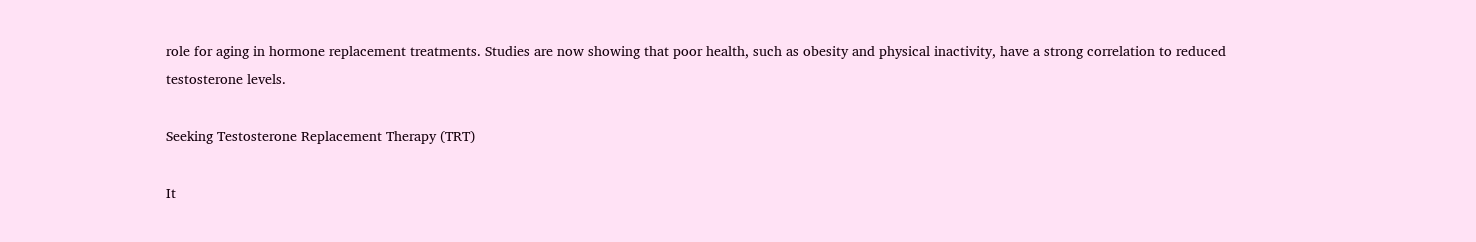role for aging in hormone replacement treatments. Studies are now showing that poor health, such as obesity and physical inactivity, have a strong correlation to reduced testosterone levels.

Seeking Testosterone Replacement Therapy (TRT)

It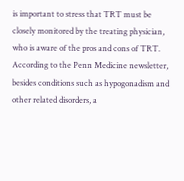is important to stress that TRT must be closely monitored by the treating physician, who is aware of the pros and cons of TRT. According to the Penn Medicine newsletter, besides conditions such as hypogonadism and other related disorders, a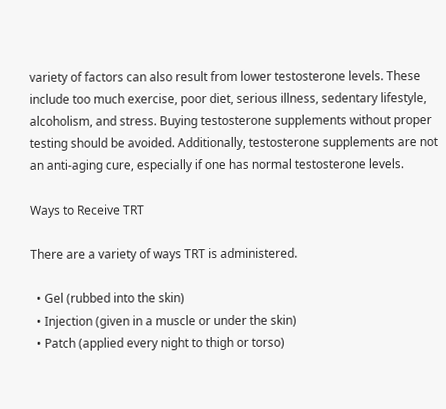variety of factors can also result from lower testosterone levels. These include too much exercise, poor diet, serious illness, sedentary lifestyle, alcoholism, and stress. Buying testosterone supplements without proper testing should be avoided. Additionally, testosterone supplements are not an anti-aging cure, especially if one has normal testosterone levels.

Ways to Receive TRT

There are a variety of ways TRT is administered.

  • Gel (rubbed into the skin)
  • Injection (given in a muscle or under the skin)
  • Patch (applied every night to thigh or torso)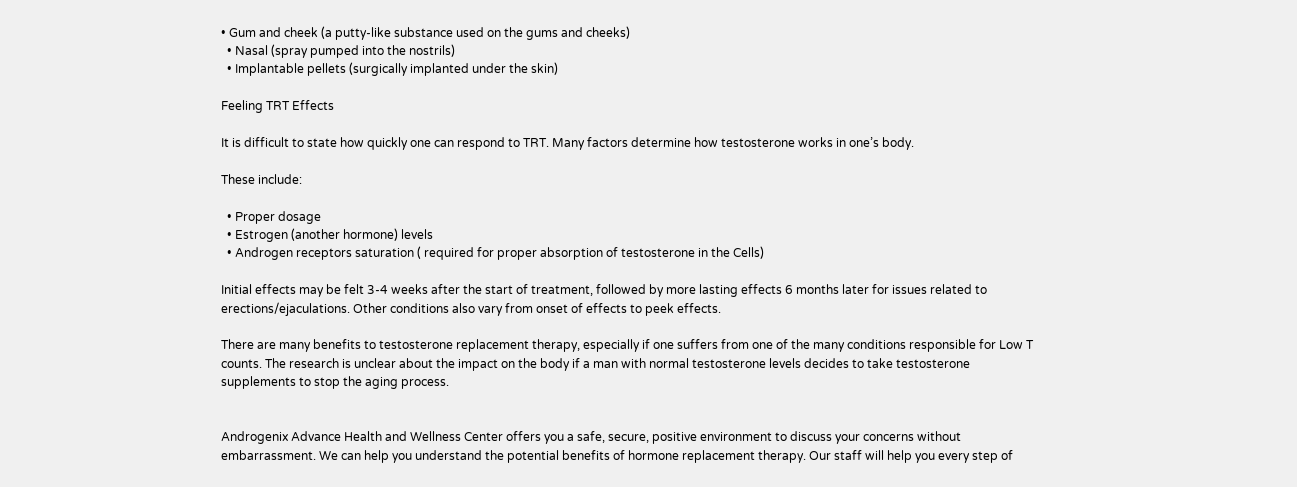• Gum and cheek (a putty-like substance used on the gums and cheeks)
  • Nasal (spray pumped into the nostrils)
  • Implantable pellets (surgically implanted under the skin)

Feeling TRT Effects

It is difficult to state how quickly one can respond to TRT. Many factors determine how testosterone works in one’s body.

These include:

  • Proper dosage
  • Estrogen (another hormone) levels
  • Androgen receptors saturation ( required for proper absorption of testosterone in the Cells)

Initial effects may be felt 3-4 weeks after the start of treatment, followed by more lasting effects 6 months later for issues related to erections/ejaculations. Other conditions also vary from onset of effects to peek effects.

There are many benefits to testosterone replacement therapy, especially if one suffers from one of the many conditions responsible for Low T counts. The research is unclear about the impact on the body if a man with normal testosterone levels decides to take testosterone supplements to stop the aging process.


Androgenix Advance Health and Wellness Center offers you a safe, secure, positive environment to discuss your concerns without embarrassment. We can help you understand the potential benefits of hormone replacement therapy. Our staff will help you every step of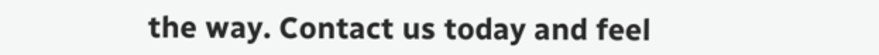the way. Contact us today and feel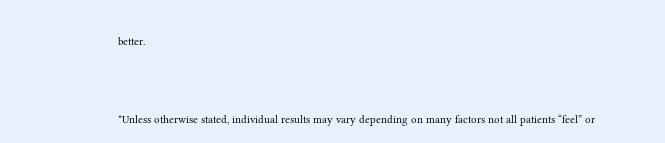better.



*Unless otherwise stated, individual results may vary depending on many factors not all patients “feel” or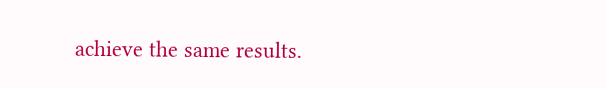achieve the same results.